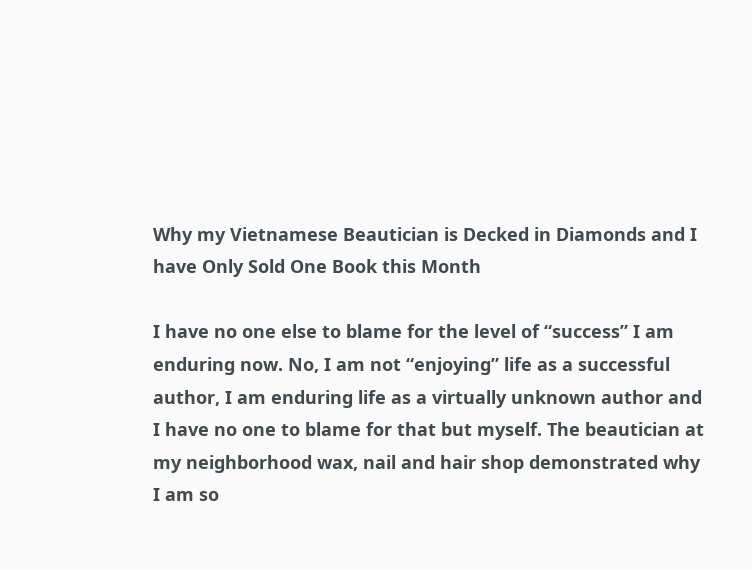Why my Vietnamese Beautician is Decked in Diamonds and I have Only Sold One Book this Month

I have no one else to blame for the level of “success” I am enduring now. No, I am not “enjoying” life as a successful author, I am enduring life as a virtually unknown author and I have no one to blame for that but myself. The beautician at my neighborhood wax, nail and hair shop demonstrated why I am so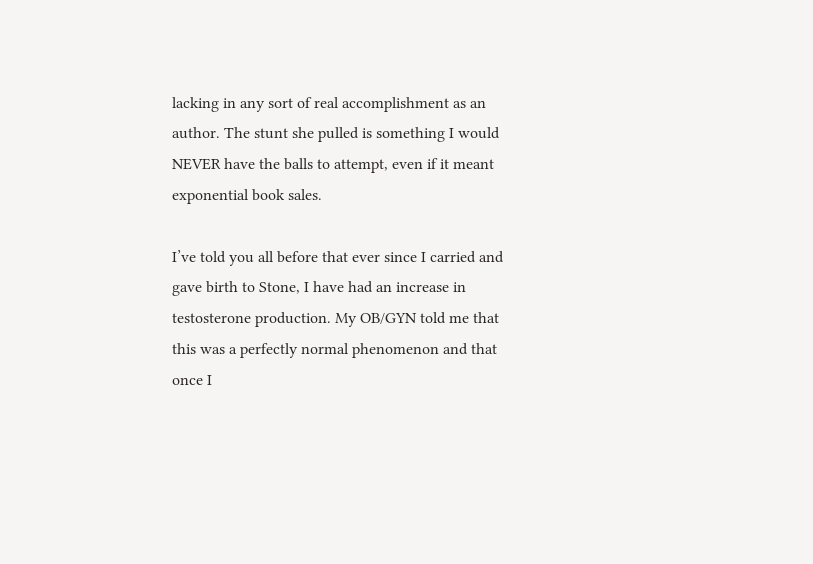lacking in any sort of real accomplishment as an author. The stunt she pulled is something I would NEVER have the balls to attempt, even if it meant exponential book sales.

I’ve told you all before that ever since I carried and gave birth to Stone, I have had an increase in testosterone production. My OB/GYN told me that this was a perfectly normal phenomenon and that once I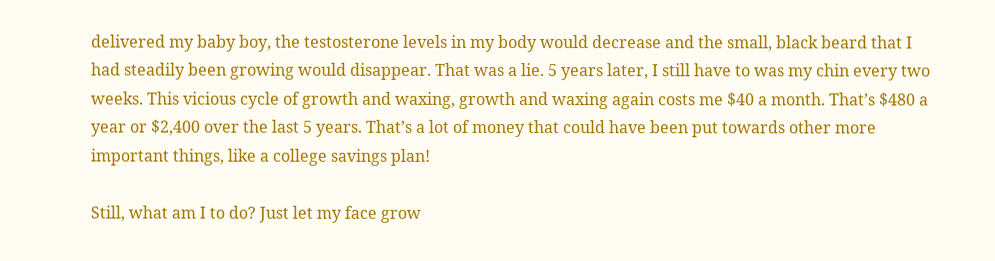delivered my baby boy, the testosterone levels in my body would decrease and the small, black beard that I had steadily been growing would disappear. That was a lie. 5 years later, I still have to was my chin every two weeks. This vicious cycle of growth and waxing, growth and waxing again costs me $40 a month. That’s $480 a year or $2,400 over the last 5 years. That’s a lot of money that could have been put towards other more important things, like a college savings plan!

Still, what am I to do? Just let my face grow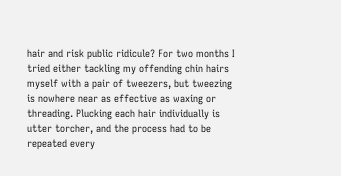hair and risk public ridicule? For two months I tried either tackling my offending chin hairs myself with a pair of tweezers, but tweezing is nowhere near as effective as waxing or threading. Plucking each hair individually is utter torcher, and the process had to be repeated every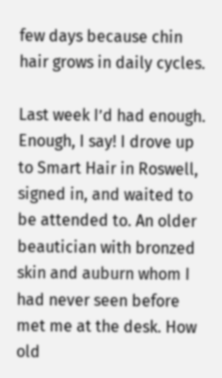few days because chin hair grows in daily cycles.

Last week I’d had enough. Enough, I say! I drove up to Smart Hair in Roswell, signed in, and waited to be attended to. An older beautician with bronzed skin and auburn whom I had never seen before met me at the desk. How old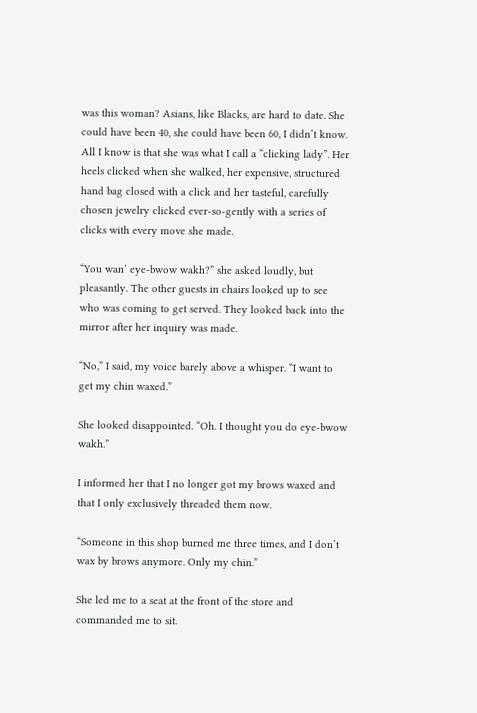was this woman? Asians, like Blacks, are hard to date. She could have been 40, she could have been 60, I didn’t know. All I know is that she was what I call a “clicking lady”. Her heels clicked when she walked, her expensive, structured hand bag closed with a click and her tasteful, carefully chosen jewelry clicked ever-so-gently with a series of clicks with every move she made.

“You wan’ eye-bwow wakh?” she asked loudly, but pleasantly. The other guests in chairs looked up to see who was coming to get served. They looked back into the mirror after her inquiry was made.

“No,” I said, my voice barely above a whisper. “I want to get my chin waxed.”

She looked disappointed. “Oh. I thought you do eye-bwow wakh.”

I informed her that I no longer got my brows waxed and that I only exclusively threaded them now.

“Someone in this shop burned me three times, and I don’t wax by brows anymore. Only my chin.”

She led me to a seat at the front of the store and commanded me to sit.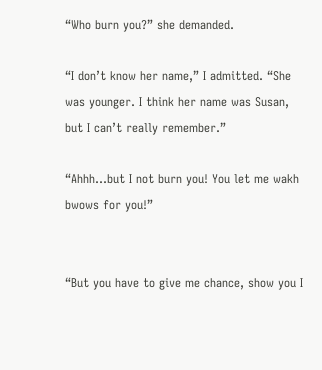“Who burn you?” she demanded.

“I don’t know her name,” I admitted. “She was younger. I think her name was Susan, but I can’t really remember.”

“Ahhh…but I not burn you! You let me wakh bwows for you!”


“But you have to give me chance, show you I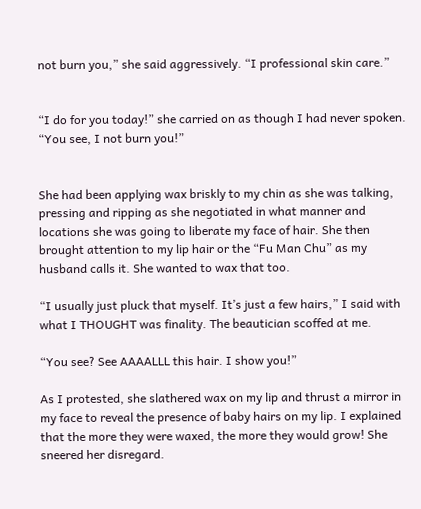not burn you,” she said aggressively. “I professional skin care.”


“I do for you today!” she carried on as though I had never spoken. “You see, I not burn you!”


She had been applying wax briskly to my chin as she was talking, pressing and ripping as she negotiated in what manner and locations she was going to liberate my face of hair. She then brought attention to my lip hair or the “Fu Man Chu” as my husband calls it. She wanted to wax that too.

“I usually just pluck that myself. It’s just a few hairs,” I said with what I THOUGHT was finality. The beautician scoffed at me.

“You see? See AAAALLL this hair. I show you!”

As I protested, she slathered wax on my lip and thrust a mirror in my face to reveal the presence of baby hairs on my lip. I explained that the more they were waxed, the more they would grow! She sneered her disregard.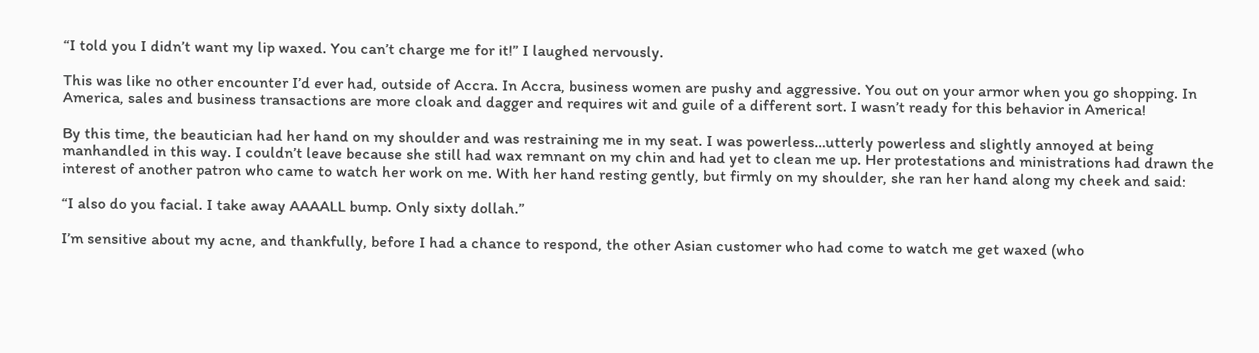“I told you I didn’t want my lip waxed. You can’t charge me for it!” I laughed nervously.

This was like no other encounter I’d ever had, outside of Accra. In Accra, business women are pushy and aggressive. You out on your armor when you go shopping. In America, sales and business transactions are more cloak and dagger and requires wit and guile of a different sort. I wasn’t ready for this behavior in America!

By this time, the beautician had her hand on my shoulder and was restraining me in my seat. I was powerless…utterly powerless and slightly annoyed at being manhandled in this way. I couldn’t leave because she still had wax remnant on my chin and had yet to clean me up. Her protestations and ministrations had drawn the interest of another patron who came to watch her work on me. With her hand resting gently, but firmly on my shoulder, she ran her hand along my cheek and said:

“I also do you facial. I take away AAAALL bump. Only sixty dollah.”

I’m sensitive about my acne, and thankfully, before I had a chance to respond, the other Asian customer who had come to watch me get waxed (who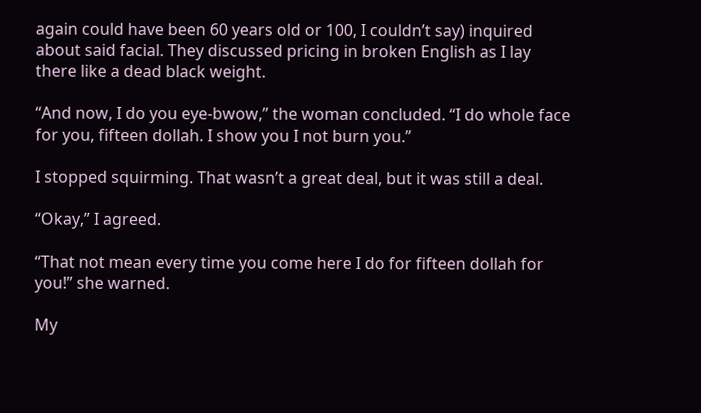again could have been 60 years old or 100, I couldn’t say) inquired about said facial. They discussed pricing in broken English as I lay there like a dead black weight.

“And now, I do you eye-bwow,” the woman concluded. “I do whole face for you, fifteen dollah. I show you I not burn you.”

I stopped squirming. That wasn’t a great deal, but it was still a deal.

“Okay,” I agreed.

“That not mean every time you come here I do for fifteen dollah for you!” she warned.

My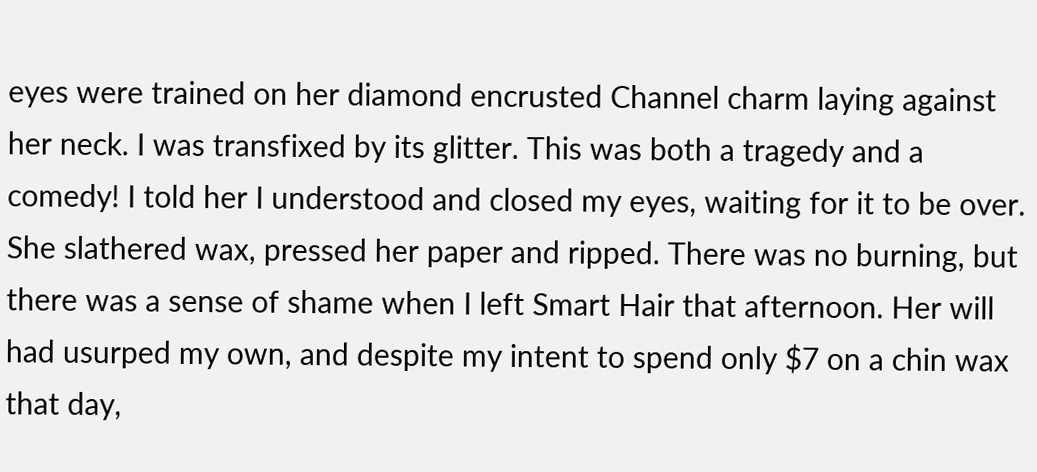eyes were trained on her diamond encrusted Channel charm laying against her neck. I was transfixed by its glitter. This was both a tragedy and a comedy! I told her I understood and closed my eyes, waiting for it to be over. She slathered wax, pressed her paper and ripped. There was no burning, but there was a sense of shame when I left Smart Hair that afternoon. Her will had usurped my own, and despite my intent to spend only $7 on a chin wax that day,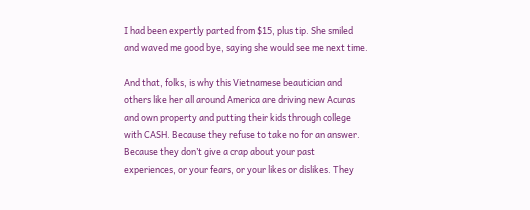I had been expertly parted from $15, plus tip. She smiled and waved me good bye, saying she would see me next time.

And that, folks, is why this Vietnamese beautician and others like her all around America are driving new Acuras and own property and putting their kids through college with CASH. Because they refuse to take no for an answer. Because they don’t give a crap about your past experiences, or your fears, or your likes or dislikes. They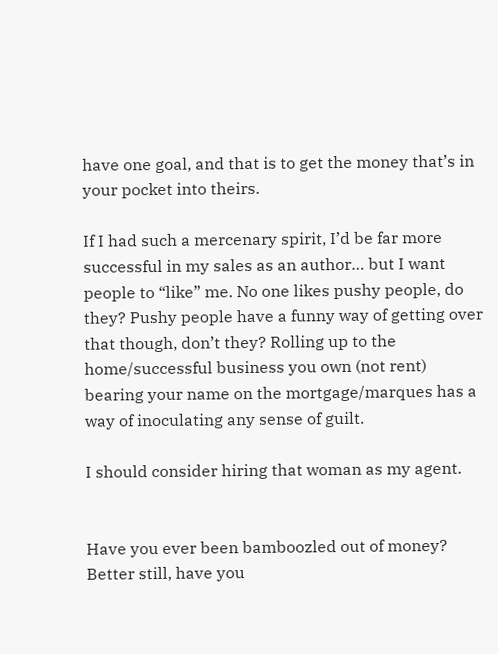have one goal, and that is to get the money that’s in your pocket into theirs.

If I had such a mercenary spirit, I’d be far more successful in my sales as an author… but I want people to “like” me. No one likes pushy people, do they? Pushy people have a funny way of getting over that though, don’t they? Rolling up to the home/successful business you own (not rent) bearing your name on the mortgage/marques has a way of inoculating any sense of guilt.

I should consider hiring that woman as my agent.


Have you ever been bamboozled out of money? Better still, have you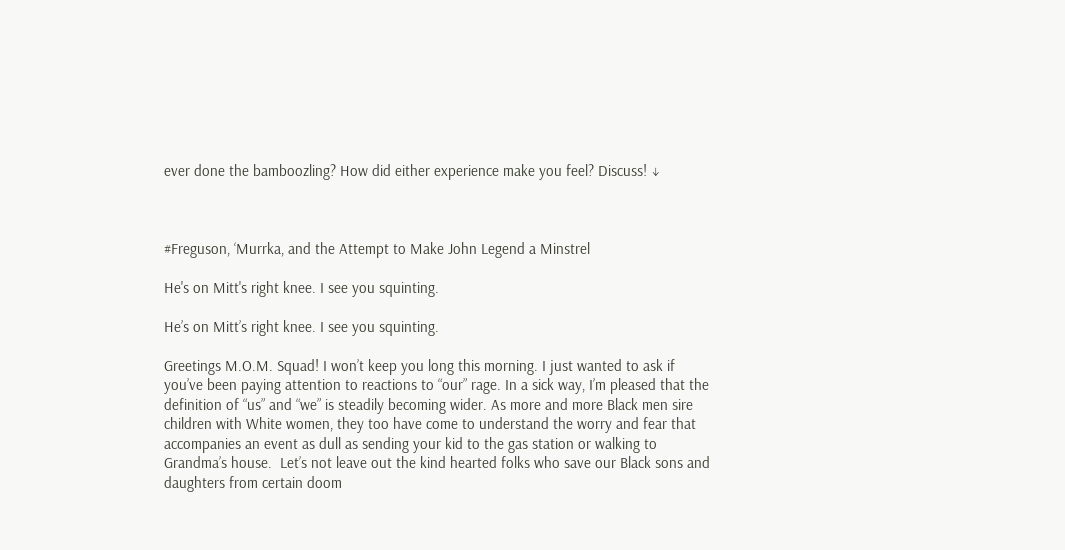ever done the bamboozling? How did either experience make you feel? Discuss! ↓



#Freguson, ‘Murrka, and the Attempt to Make John Legend a Minstrel

He's on Mitt's right knee. I see you squinting.

He’s on Mitt’s right knee. I see you squinting.

Greetings M.O.M. Squad! I won’t keep you long this morning. I just wanted to ask if you’ve been paying attention to reactions to “our” rage. In a sick way, I’m pleased that the definition of “us” and “we” is steadily becoming wider. As more and more Black men sire children with White women, they too have come to understand the worry and fear that accompanies an event as dull as sending your kid to the gas station or walking to Grandma’s house.  Let’s not leave out the kind hearted folks who save our Black sons and daughters from certain doom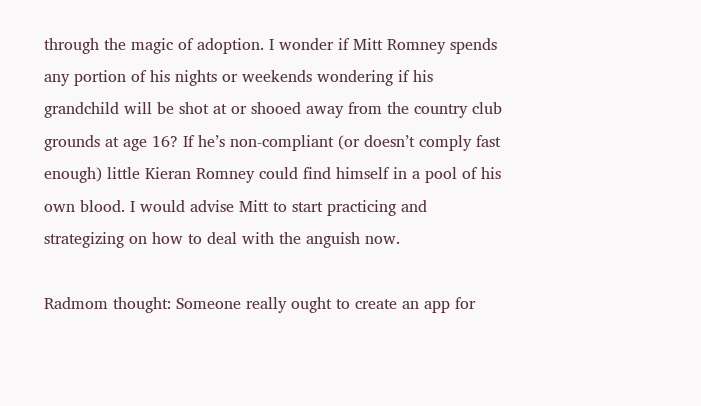through the magic of adoption. I wonder if Mitt Romney spends any portion of his nights or weekends wondering if his grandchild will be shot at or shooed away from the country club grounds at age 16? If he’s non-compliant (or doesn’t comply fast enough) little Kieran Romney could find himself in a pool of his own blood. I would advise Mitt to start practicing and strategizing on how to deal with the anguish now.

Radmom thought: Someone really ought to create an app for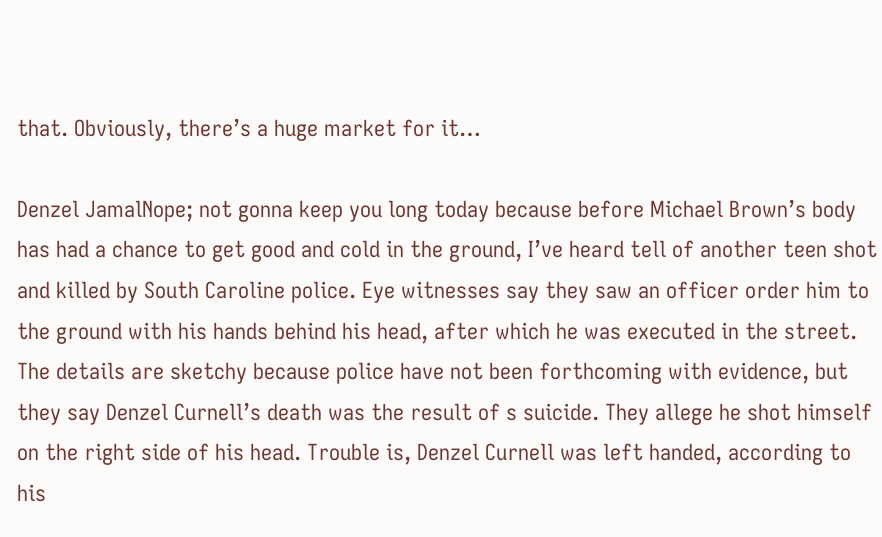that. Obviously, there’s a huge market for it…

Denzel JamalNope; not gonna keep you long today because before Michael Brown’s body has had a chance to get good and cold in the ground, I’ve heard tell of another teen shot and killed by South Caroline police. Eye witnesses say they saw an officer order him to the ground with his hands behind his head, after which he was executed in the street. The details are sketchy because police have not been forthcoming with evidence, but they say Denzel Curnell’s death was the result of s suicide. They allege he shot himself on the right side of his head. Trouble is, Denzel Curnell was left handed, according to his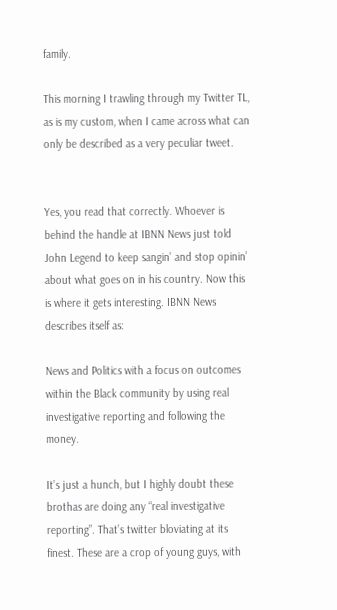family.

This morning I trawling through my Twitter TL, as is my custom, when I came across what can only be described as a very peculiar tweet.


Yes, you read that correctly. Whoever is behind the handle at IBNN News just told John Legend to keep sangin’ and stop opinin’ about what goes on in his country. Now this is where it gets interesting. IBNN News describes itself as:

News and Politics with a focus on outcomes within the Black community by using real investigative reporting and following the money.

It’s just a hunch, but I highly doubt these brothas are doing any “real investigative reporting”. That’s twitter bloviating at its finest. These are a crop of young guys, with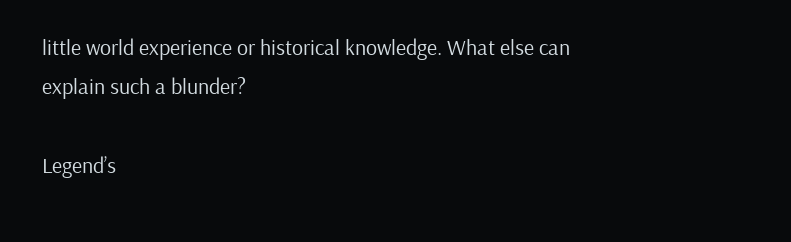little world experience or historical knowledge. What else can explain such a blunder?

Legend’s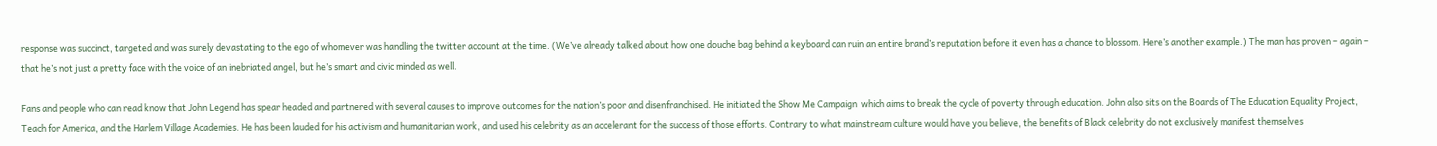response was succinct, targeted and was surely devastating to the ego of whomever was handling the twitter account at the time. (We’ve already talked about how one douche bag behind a keyboard can ruin an entire brand’s reputation before it even has a chance to blossom. Here’s another example.) The man has proven – again – that he’s not just a pretty face with the voice of an inebriated angel, but he’s smart and civic minded as well.

Fans and people who can read know that John Legend has spear headed and partnered with several causes to improve outcomes for the nation’s poor and disenfranchised. He initiated the Show Me Campaign  which aims to break the cycle of poverty through education. John also sits on the Boards of The Education Equality Project, Teach for America, and the Harlem Village Academies. He has been lauded for his activism and humanitarian work, and used his celebrity as an accelerant for the success of those efforts. Contrary to what mainstream culture would have you believe, the benefits of Black celebrity do not exclusively manifest themselves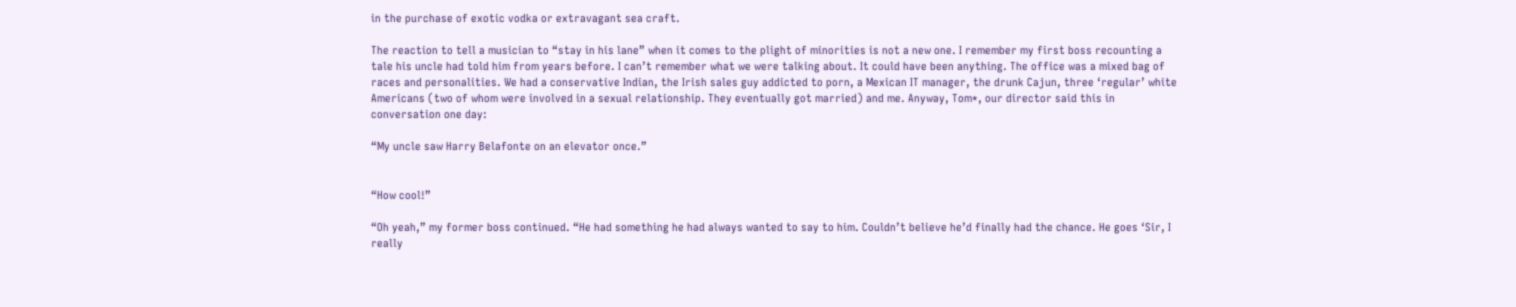in the purchase of exotic vodka or extravagant sea craft.

The reaction to tell a musician to “stay in his lane” when it comes to the plight of minorities is not a new one. I remember my first boss recounting a tale his uncle had told him from years before. I can’t remember what we were talking about. It could have been anything. The office was a mixed bag of races and personalities. We had a conservative Indian, the Irish sales guy addicted to porn, a Mexican IT manager, the drunk Cajun, three ‘regular’ white Americans (two of whom were involved in a sexual relationship. They eventually got married) and me. Anyway, Tom*, our director said this in conversation one day:

“My uncle saw Harry Belafonte on an elevator once.”


“How cool!”

“Oh yeah,” my former boss continued. “He had something he had always wanted to say to him. Couldn’t believe he’d finally had the chance. He goes ‘Sir, I really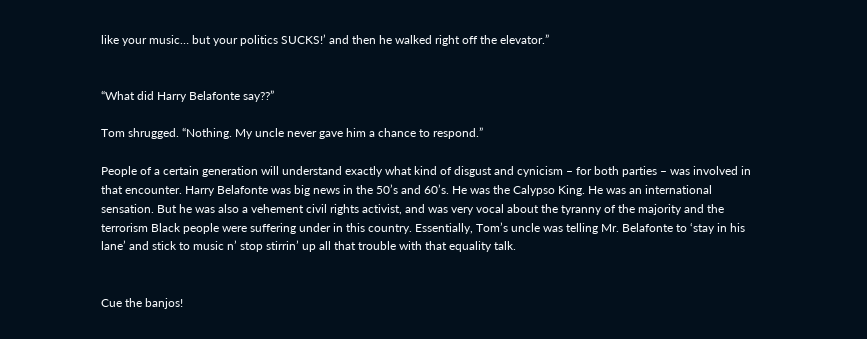like your music… but your politics SUCKS!’ and then he walked right off the elevator.”


“What did Harry Belafonte say??”

Tom shrugged. “Nothing. My uncle never gave him a chance to respond.”

People of a certain generation will understand exactly what kind of disgust and cynicism – for both parties – was involved in that encounter. Harry Belafonte was big news in the 50’s and 60’s. He was the Calypso King. He was an international sensation. But he was also a vehement civil rights activist, and was very vocal about the tyranny of the majority and the terrorism Black people were suffering under in this country. Essentially, Tom’s uncle was telling Mr. Belafonte to ‘stay in his lane’ and stick to music n’ stop stirrin’ up all that trouble with that equality talk.


Cue the banjos!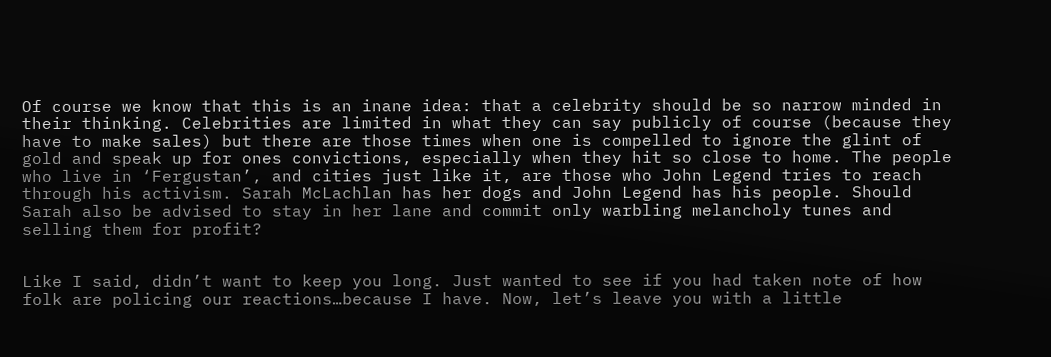Of course we know that this is an inane idea: that a celebrity should be so narrow minded in their thinking. Celebrities are limited in what they can say publicly of course (because they have to make sales) but there are those times when one is compelled to ignore the glint of gold and speak up for ones convictions, especially when they hit so close to home. The people who live in ‘Fergustan’, and cities just like it, are those who John Legend tries to reach through his activism. Sarah McLachlan has her dogs and John Legend has his people. Should Sarah also be advised to stay in her lane and commit only warbling melancholy tunes and selling them for profit?


Like I said, didn’t want to keep you long. Just wanted to see if you had taken note of how folk are policing our reactions…because I have. Now, let’s leave you with a little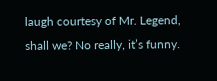laugh courtesy of Mr. Legend, shall we? No really, it’s funny.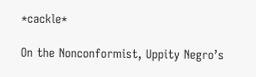*cackle*

On the Nonconformist, Uppity Negro’s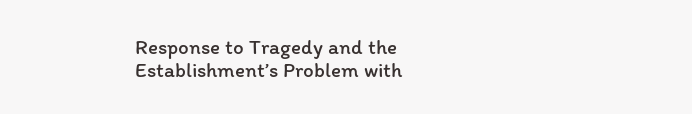Response to Tragedy and the Establishment’s Problem with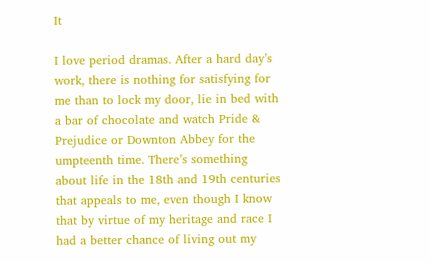It

I love period dramas. After a hard day’s work, there is nothing for satisfying for me than to lock my door, lie in bed with a bar of chocolate and watch Pride & Prejudice or Downton Abbey for the umpteenth time. There’s something about life in the 18th and 19th centuries that appeals to me, even though I know that by virtue of my heritage and race I had a better chance of living out my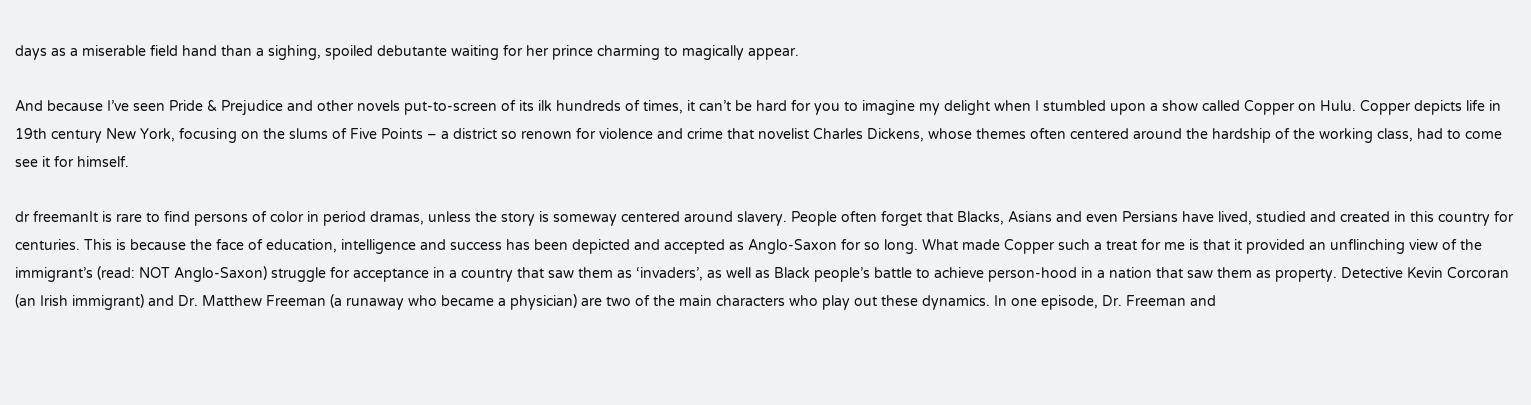days as a miserable field hand than a sighing, spoiled debutante waiting for her prince charming to magically appear.

And because I’ve seen Pride & Prejudice and other novels put-to-screen of its ilk hundreds of times, it can’t be hard for you to imagine my delight when I stumbled upon a show called Copper on Hulu. Copper depicts life in 19th century New York, focusing on the slums of Five Points – a district so renown for violence and crime that novelist Charles Dickens, whose themes often centered around the hardship of the working class, had to come see it for himself.

dr freemanIt is rare to find persons of color in period dramas, unless the story is someway centered around slavery. People often forget that Blacks, Asians and even Persians have lived, studied and created in this country for centuries. This is because the face of education, intelligence and success has been depicted and accepted as Anglo-Saxon for so long. What made Copper such a treat for me is that it provided an unflinching view of the immigrant’s (read: NOT Anglo-Saxon) struggle for acceptance in a country that saw them as ‘invaders’, as well as Black people’s battle to achieve person-hood in a nation that saw them as property. Detective Kevin Corcoran (an Irish immigrant) and Dr. Matthew Freeman (a runaway who became a physician) are two of the main characters who play out these dynamics. In one episode, Dr. Freeman and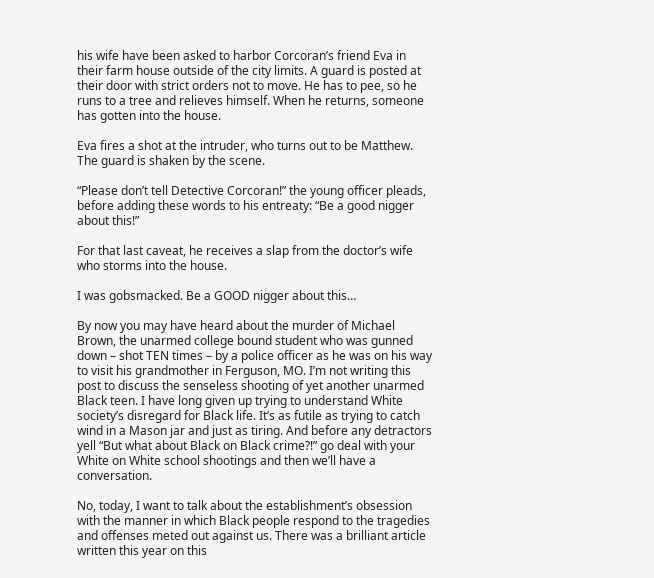his wife have been asked to harbor Corcoran’s friend Eva in their farm house outside of the city limits. A guard is posted at their door with strict orders not to move. He has to pee, so he runs to a tree and relieves himself. When he returns, someone has gotten into the house.

Eva fires a shot at the intruder, who turns out to be Matthew. The guard is shaken by the scene.

“Please don’t tell Detective Corcoran!” the young officer pleads, before adding these words to his entreaty: “Be a good nigger about this!”

For that last caveat, he receives a slap from the doctor’s wife who storms into the house.

I was gobsmacked. Be a GOOD nigger about this…

By now you may have heard about the murder of Michael Brown, the unarmed college bound student who was gunned down – shot TEN times – by a police officer as he was on his way to visit his grandmother in Ferguson, MO. I’m not writing this post to discuss the senseless shooting of yet another unarmed Black teen. I have long given up trying to understand White society’s disregard for Black life. It’s as futile as trying to catch wind in a Mason jar and just as tiring. And before any detractors yell “But what about Black on Black crime?!” go deal with your White on White school shootings and then we’ll have a conversation.

No, today, I want to talk about the establishment’s obsession with the manner in which Black people respond to the tragedies and offenses meted out against us. There was a brilliant article written this year on this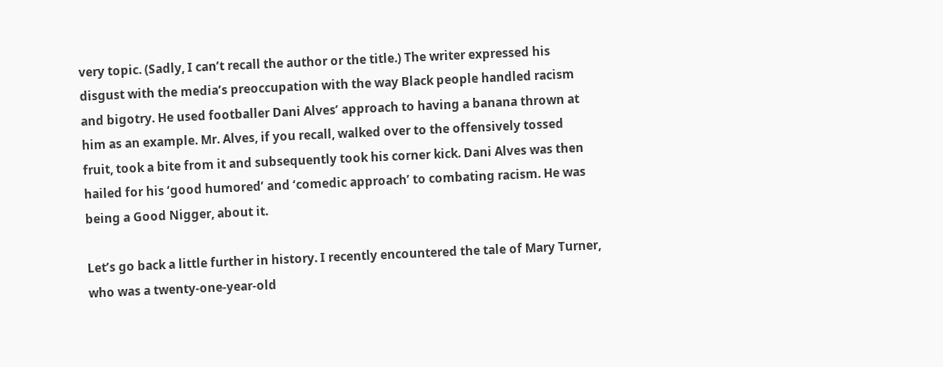very topic. (Sadly, I can’t recall the author or the title.) The writer expressed his disgust with the media’s preoccupation with the way Black people handled racism and bigotry. He used footballer Dani Alves’ approach to having a banana thrown at him as an example. Mr. Alves, if you recall, walked over to the offensively tossed fruit, took a bite from it and subsequently took his corner kick. Dani Alves was then hailed for his ‘good humored’ and ‘comedic approach’ to combating racism. He was being a Good Nigger, about it.

Let’s go back a little further in history. I recently encountered the tale of Mary Turner, who was a twenty-one-year-old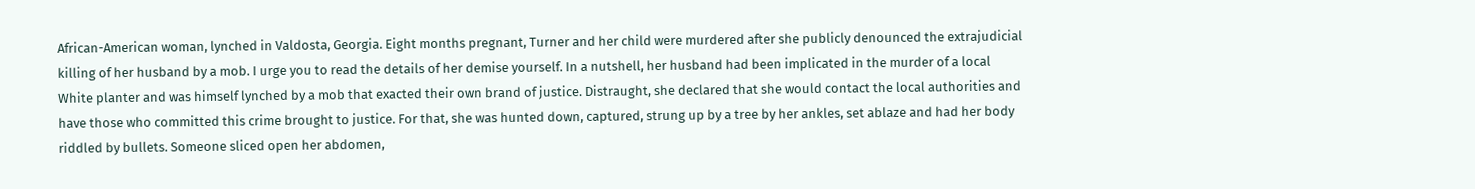African-American woman, lynched in Valdosta, Georgia. Eight months pregnant, Turner and her child were murdered after she publicly denounced the extrajudicial killing of her husband by a mob. I urge you to read the details of her demise yourself. In a nutshell, her husband had been implicated in the murder of a local White planter and was himself lynched by a mob that exacted their own brand of justice. Distraught, she declared that she would contact the local authorities and have those who committed this crime brought to justice. For that, she was hunted down, captured, strung up by a tree by her ankles, set ablaze and had her body riddled by bullets. Someone sliced open her abdomen,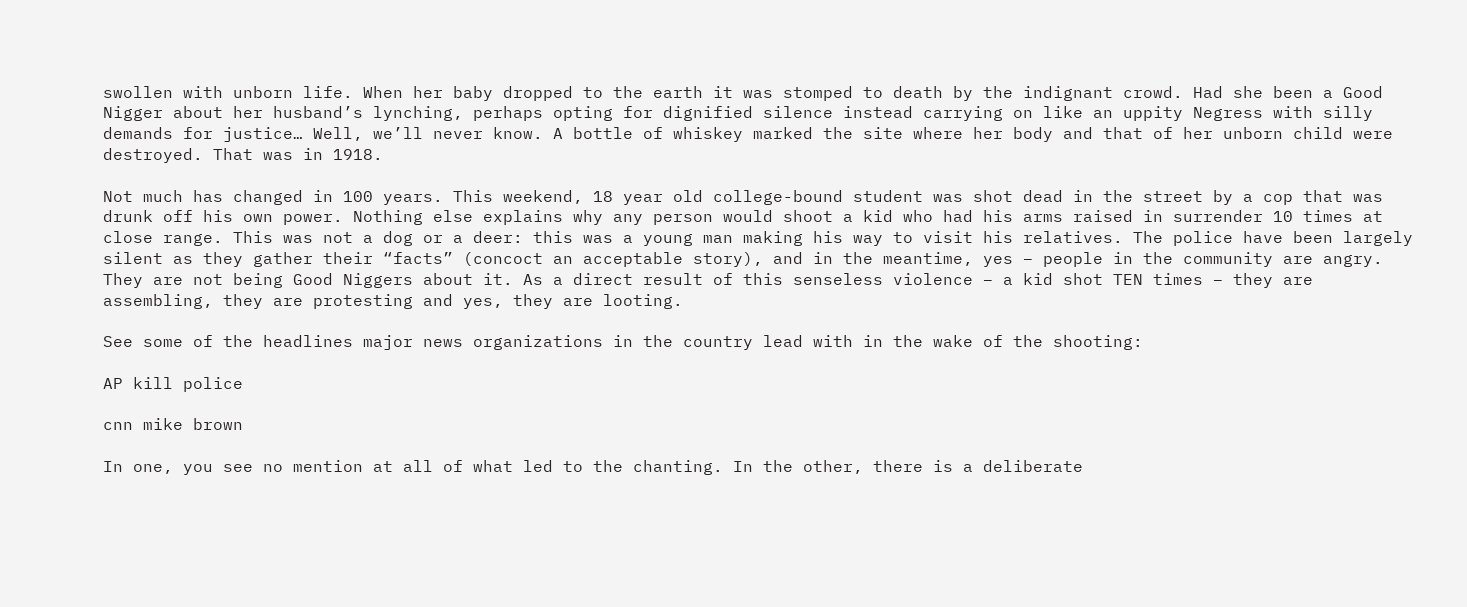swollen with unborn life. When her baby dropped to the earth it was stomped to death by the indignant crowd. Had she been a Good Nigger about her husband’s lynching, perhaps opting for dignified silence instead carrying on like an uppity Negress with silly demands for justice… Well, we’ll never know. A bottle of whiskey marked the site where her body and that of her unborn child were destroyed. That was in 1918.

Not much has changed in 100 years. This weekend, 18 year old college-bound student was shot dead in the street by a cop that was drunk off his own power. Nothing else explains why any person would shoot a kid who had his arms raised in surrender 10 times at close range. This was not a dog or a deer: this was a young man making his way to visit his relatives. The police have been largely silent as they gather their “facts” (concoct an acceptable story), and in the meantime, yes – people in the community are angry. They are not being Good Niggers about it. As a direct result of this senseless violence – a kid shot TEN times – they are assembling, they are protesting and yes, they are looting.

See some of the headlines major news organizations in the country lead with in the wake of the shooting:

AP kill police

cnn mike brown

In one, you see no mention at all of what led to the chanting. In the other, there is a deliberate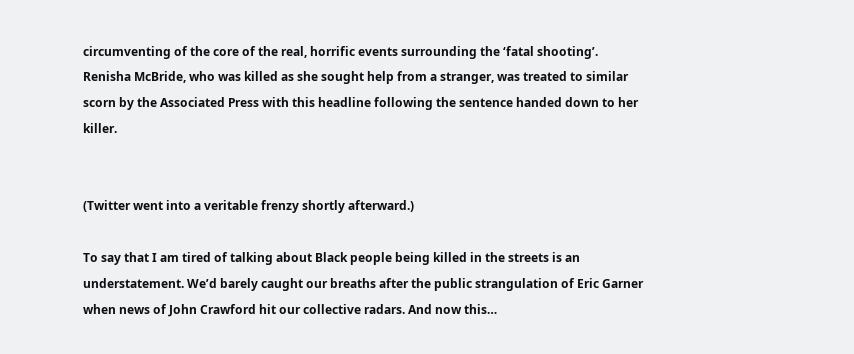circumventing of the core of the real, horrific events surrounding the ‘fatal shooting’. Renisha McBride, who was killed as she sought help from a stranger, was treated to similar scorn by the Associated Press with this headline following the sentence handed down to her killer.


(Twitter went into a veritable frenzy shortly afterward.)

To say that I am tired of talking about Black people being killed in the streets is an understatement. We’d barely caught our breaths after the public strangulation of Eric Garner when news of John Crawford hit our collective radars. And now this…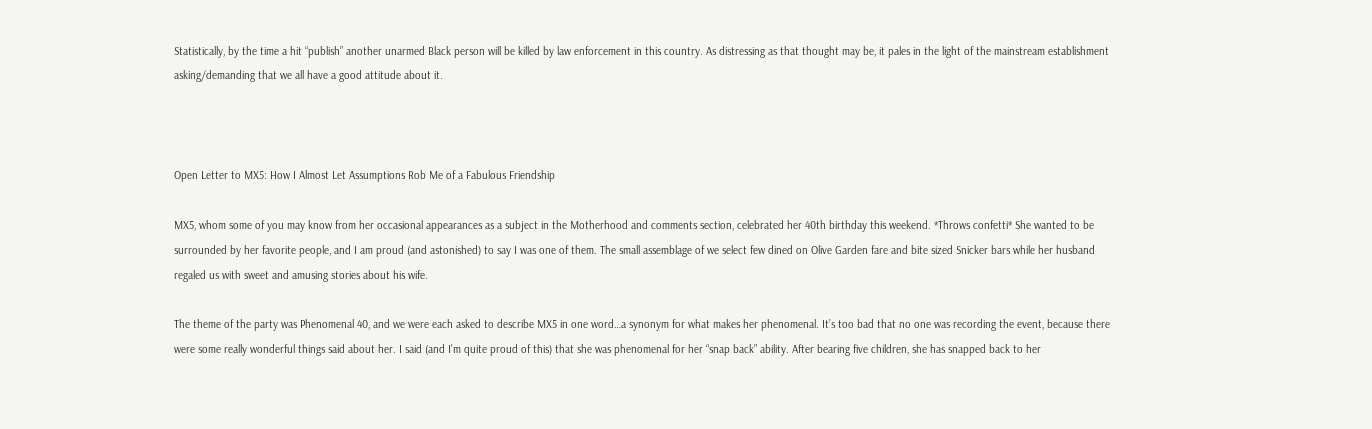Statistically, by the time a hit “publish” another unarmed Black person will be killed by law enforcement in this country. As distressing as that thought may be, it pales in the light of the mainstream establishment asking/demanding that we all have a good attitude about it.



Open Letter to MX5: How I Almost Let Assumptions Rob Me of a Fabulous Friendship

MX5, whom some of you may know from her occasional appearances as a subject in the Motherhood and comments section, celebrated her 40th birthday this weekend. *Throws confetti* She wanted to be surrounded by her favorite people, and I am proud (and astonished) to say I was one of them. The small assemblage of we select few dined on Olive Garden fare and bite sized Snicker bars while her husband regaled us with sweet and amusing stories about his wife.

The theme of the party was Phenomenal 40, and we were each asked to describe MX5 in one word…a synonym for what makes her phenomenal. It’s too bad that no one was recording the event, because there were some really wonderful things said about her. I said (and I’m quite proud of this) that she was phenomenal for her “snap back” ability. After bearing five children, she has snapped back to her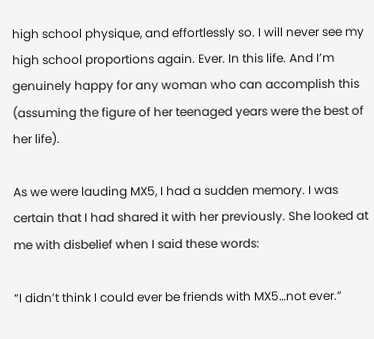high school physique, and effortlessly so. I will never see my high school proportions again. Ever. In this life. And I’m genuinely happy for any woman who can accomplish this (assuming the figure of her teenaged years were the best of her life).

As we were lauding MX5, I had a sudden memory. I was certain that I had shared it with her previously. She looked at me with disbelief when I said these words:

“I didn’t think I could ever be friends with MX5…not ever.”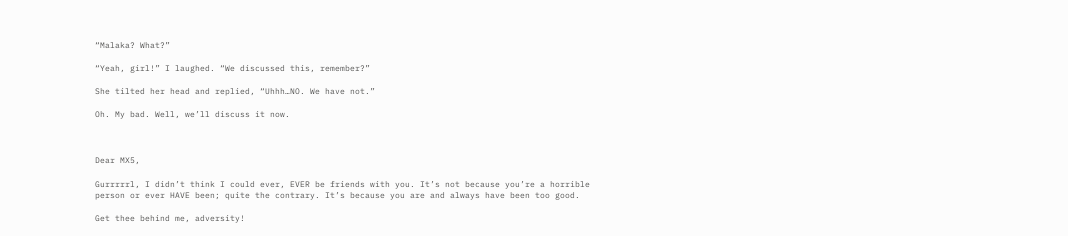“Malaka? What?”

“Yeah, girl!” I laughed. “We discussed this, remember?”

She tilted her head and replied, “Uhhh…NO. We have not.”

Oh. My bad. Well, we’ll discuss it now.



Dear MX5,

Gurrrrrl, I didn’t think I could ever, EVER be friends with you. It’s not because you’re a horrible person or ever HAVE been; quite the contrary. It’s because you are and always have been too good.

Get thee behind me, adversity!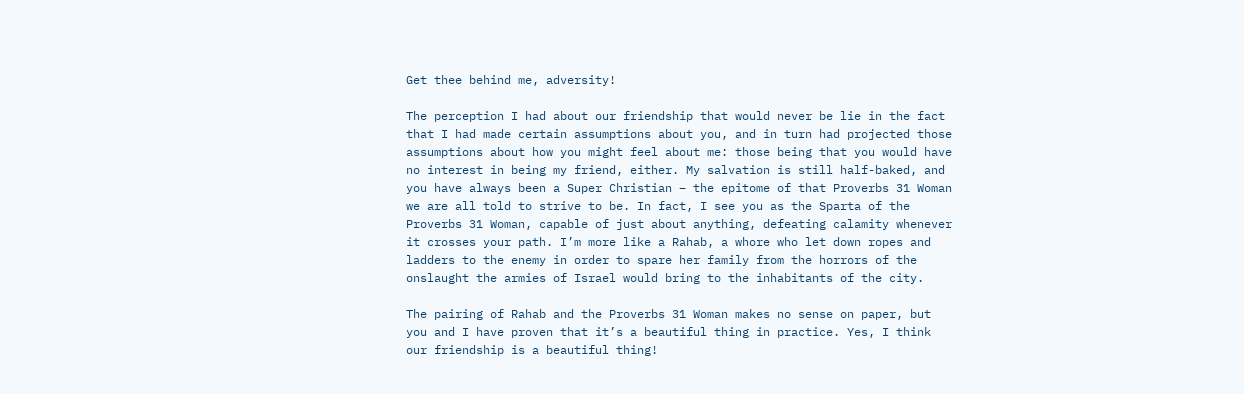Get thee behind me, adversity!

The perception I had about our friendship that would never be lie in the fact that I had made certain assumptions about you, and in turn had projected those assumptions about how you might feel about me: those being that you would have no interest in being my friend, either. My salvation is still half-baked, and you have always been a Super Christian – the epitome of that Proverbs 31 Woman we are all told to strive to be. In fact, I see you as the Sparta of the Proverbs 31 Woman, capable of just about anything, defeating calamity whenever it crosses your path. I’m more like a Rahab, a whore who let down ropes and ladders to the enemy in order to spare her family from the horrors of the onslaught the armies of Israel would bring to the inhabitants of the city.

The pairing of Rahab and the Proverbs 31 Woman makes no sense on paper, but you and I have proven that it’s a beautiful thing in practice. Yes, I think our friendship is a beautiful thing!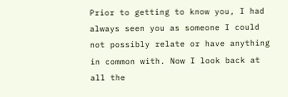Prior to getting to know you, I had always seen you as someone I could not possibly relate or have anything in common with. Now I look back at all the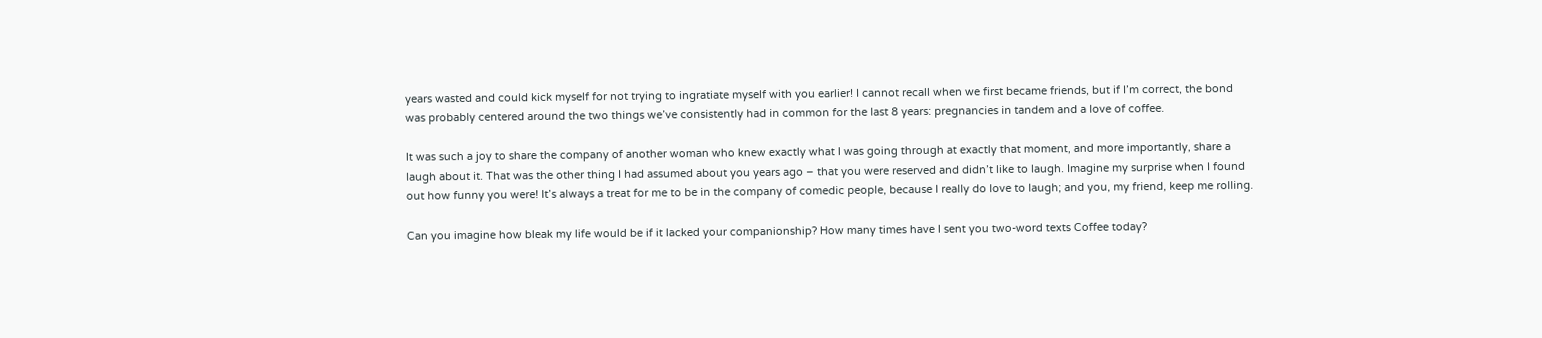years wasted and could kick myself for not trying to ingratiate myself with you earlier! I cannot recall when we first became friends, but if I’m correct, the bond was probably centered around the two things we’ve consistently had in common for the last 8 years: pregnancies in tandem and a love of coffee.

It was such a joy to share the company of another woman who knew exactly what I was going through at exactly that moment, and more importantly, share a laugh about it. That was the other thing I had assumed about you years ago – that you were reserved and didn’t like to laugh. Imagine my surprise when I found out how funny you were! It’s always a treat for me to be in the company of comedic people, because I really do love to laugh; and you, my friend, keep me rolling.

Can you imagine how bleak my life would be if it lacked your companionship? How many times have I sent you two-word texts Coffee today?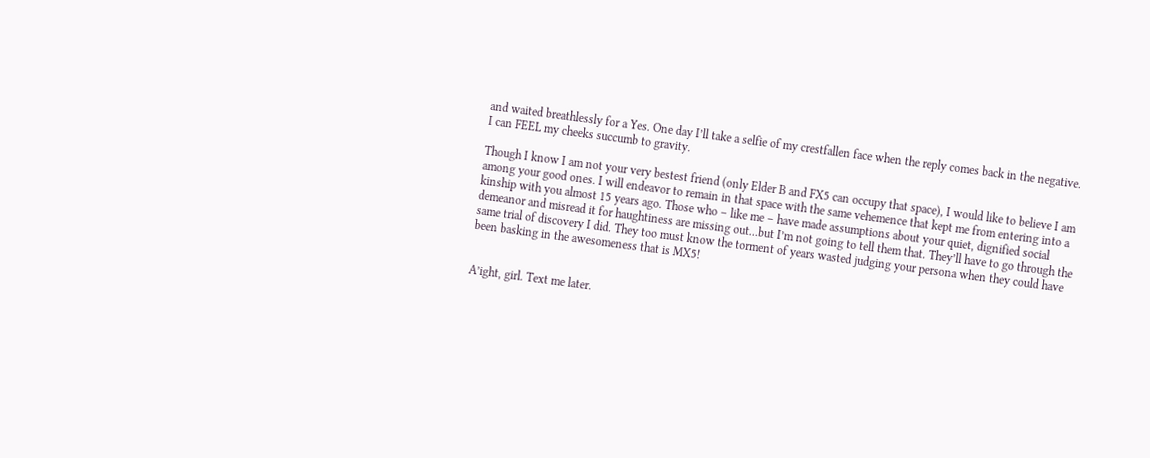and waited breathlessly for a Yes. One day I’ll take a selfie of my crestfallen face when the reply comes back in the negative. I can FEEL my cheeks succumb to gravity.

Though I know I am not your very bestest friend (only Elder B and FX5 can occupy that space), I would like to believe I am among your good ones. I will endeavor to remain in that space with the same vehemence that kept me from entering into a kinship with you almost 15 years ago. Those who – like me – have made assumptions about your quiet, dignified social demeanor and misread it for haughtiness are missing out…but I’m not going to tell them that. They’ll have to go through the same trial of discovery I did. They too must know the torment of years wasted judging your persona when they could have been basking in the awesomeness that is MX5!


A’ight, girl. Text me later.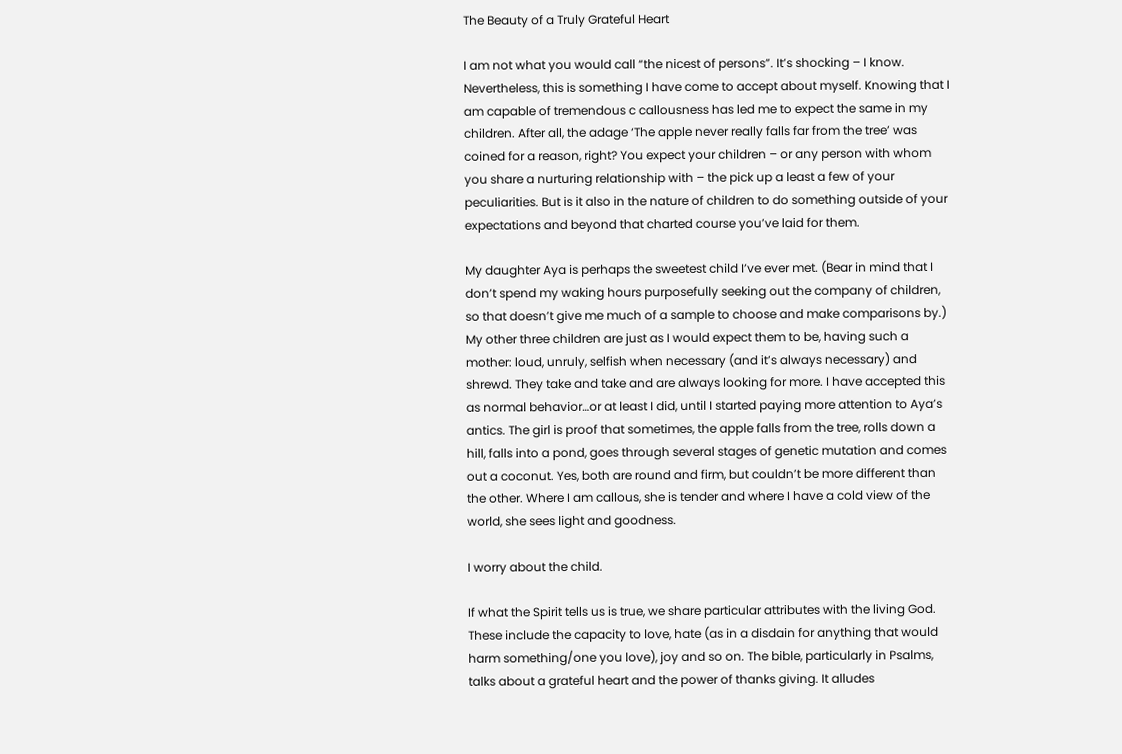The Beauty of a Truly Grateful Heart

I am not what you would call “the nicest of persons”. It’s shocking – I know. Nevertheless, this is something I have come to accept about myself. Knowing that I am capable of tremendous c callousness has led me to expect the same in my children. After all, the adage ‘The apple never really falls far from the tree’ was coined for a reason, right? You expect your children – or any person with whom you share a nurturing relationship with – the pick up a least a few of your peculiarities. But is it also in the nature of children to do something outside of your expectations and beyond that charted course you’ve laid for them.

My daughter Aya is perhaps the sweetest child I’ve ever met. (Bear in mind that I don’t spend my waking hours purposefully seeking out the company of children, so that doesn’t give me much of a sample to choose and make comparisons by.) My other three children are just as I would expect them to be, having such a mother: loud, unruly, selfish when necessary (and it’s always necessary) and shrewd. They take and take and are always looking for more. I have accepted this as normal behavior…or at least I did, until I started paying more attention to Aya’s antics. The girl is proof that sometimes, the apple falls from the tree, rolls down a hill, falls into a pond, goes through several stages of genetic mutation and comes out a coconut. Yes, both are round and firm, but couldn’t be more different than the other. Where I am callous, she is tender and where I have a cold view of the world, she sees light and goodness.

I worry about the child.

If what the Spirit tells us is true, we share particular attributes with the living God. These include the capacity to love, hate (as in a disdain for anything that would harm something/one you love), joy and so on. The bible, particularly in Psalms, talks about a grateful heart and the power of thanks giving. It alludes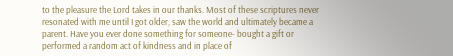to the pleasure the Lord takes in our thanks. Most of these scriptures never resonated with me until I got older, saw the world and ultimately became a parent. Have you ever done something for someone- bought a gift or performed a random act of kindness and in place of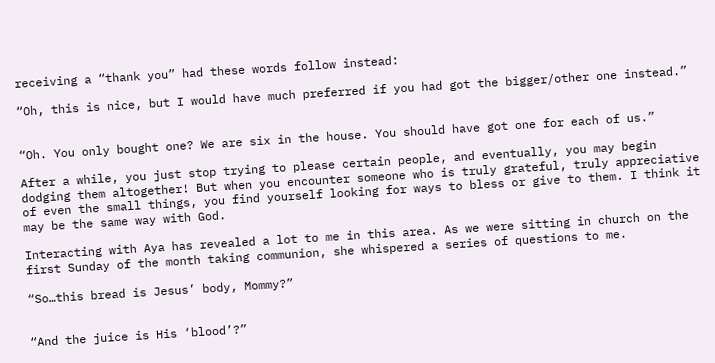receiving a “thank you” had these words follow instead:

“Oh, this is nice, but I would have much preferred if you had got the bigger/other one instead.”


“Oh. You only bought one? We are six in the house. You should have got one for each of us.”

After a while, you just stop trying to please certain people, and eventually, you may begin dodging them altogether! But when you encounter someone who is truly grateful, truly appreciative of even the small things, you find yourself looking for ways to bless or give to them. I think it may be the same way with God.

Interacting with Aya has revealed a lot to me in this area. As we were sitting in church on the first Sunday of the month taking communion, she whispered a series of questions to me.

“So…this bread is Jesus’ body, Mommy?”


“And the juice is His ‘blood’?”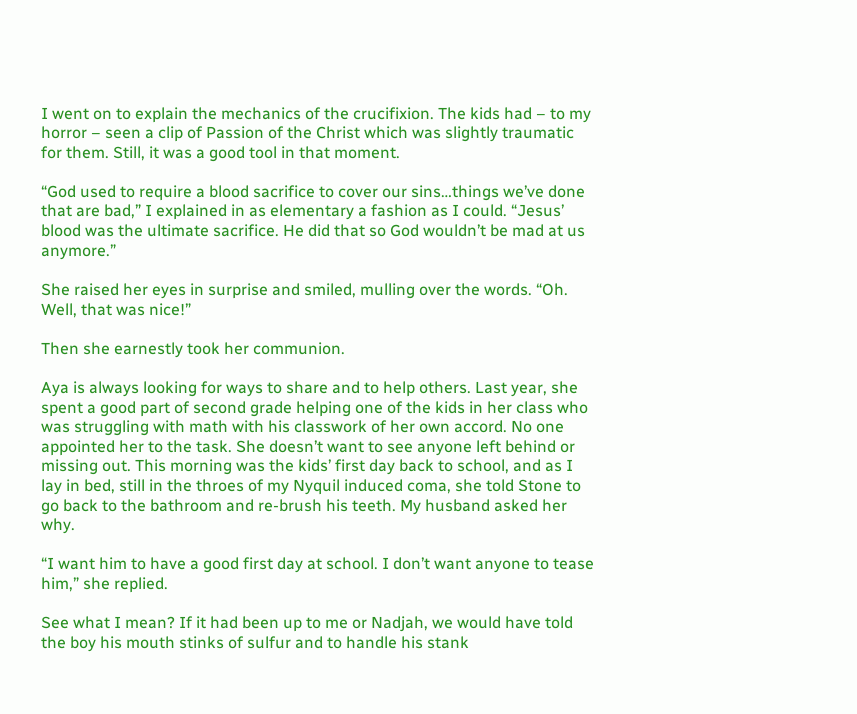I went on to explain the mechanics of the crucifixion. The kids had – to my horror – seen a clip of Passion of the Christ which was slightly traumatic for them. Still, it was a good tool in that moment.

“God used to require a blood sacrifice to cover our sins…things we’ve done that are bad,” I explained in as elementary a fashion as I could. “Jesus’ blood was the ultimate sacrifice. He did that so God wouldn’t be mad at us anymore.”

She raised her eyes in surprise and smiled, mulling over the words. “Oh. Well, that was nice!”

Then she earnestly took her communion.

Aya is always looking for ways to share and to help others. Last year, she spent a good part of second grade helping one of the kids in her class who was struggling with math with his classwork of her own accord. No one appointed her to the task. She doesn’t want to see anyone left behind or missing out. This morning was the kids’ first day back to school, and as I lay in bed, still in the throes of my Nyquil induced coma, she told Stone to go back to the bathroom and re-brush his teeth. My husband asked her why.

“I want him to have a good first day at school. I don’t want anyone to tease him,” she replied.

See what I mean? If it had been up to me or Nadjah, we would have told the boy his mouth stinks of sulfur and to handle his stank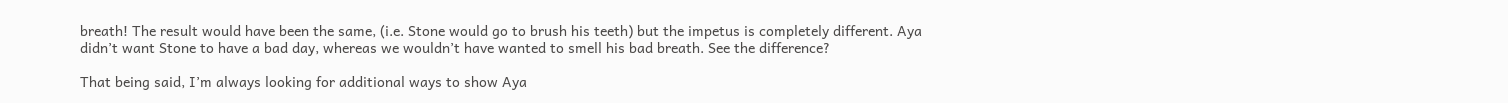breath! The result would have been the same, (i.e. Stone would go to brush his teeth) but the impetus is completely different. Aya didn’t want Stone to have a bad day, whereas we wouldn’t have wanted to smell his bad breath. See the difference?

That being said, I’m always looking for additional ways to show Aya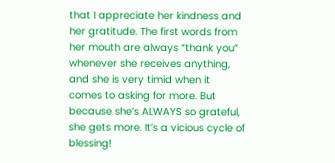that I appreciate her kindness and her gratitude. The first words from her mouth are always “thank you” whenever she receives anything, and she is very timid when it comes to asking for more. But because she’s ALWAYS so grateful, she gets more. It’s a vicious cycle of blessing!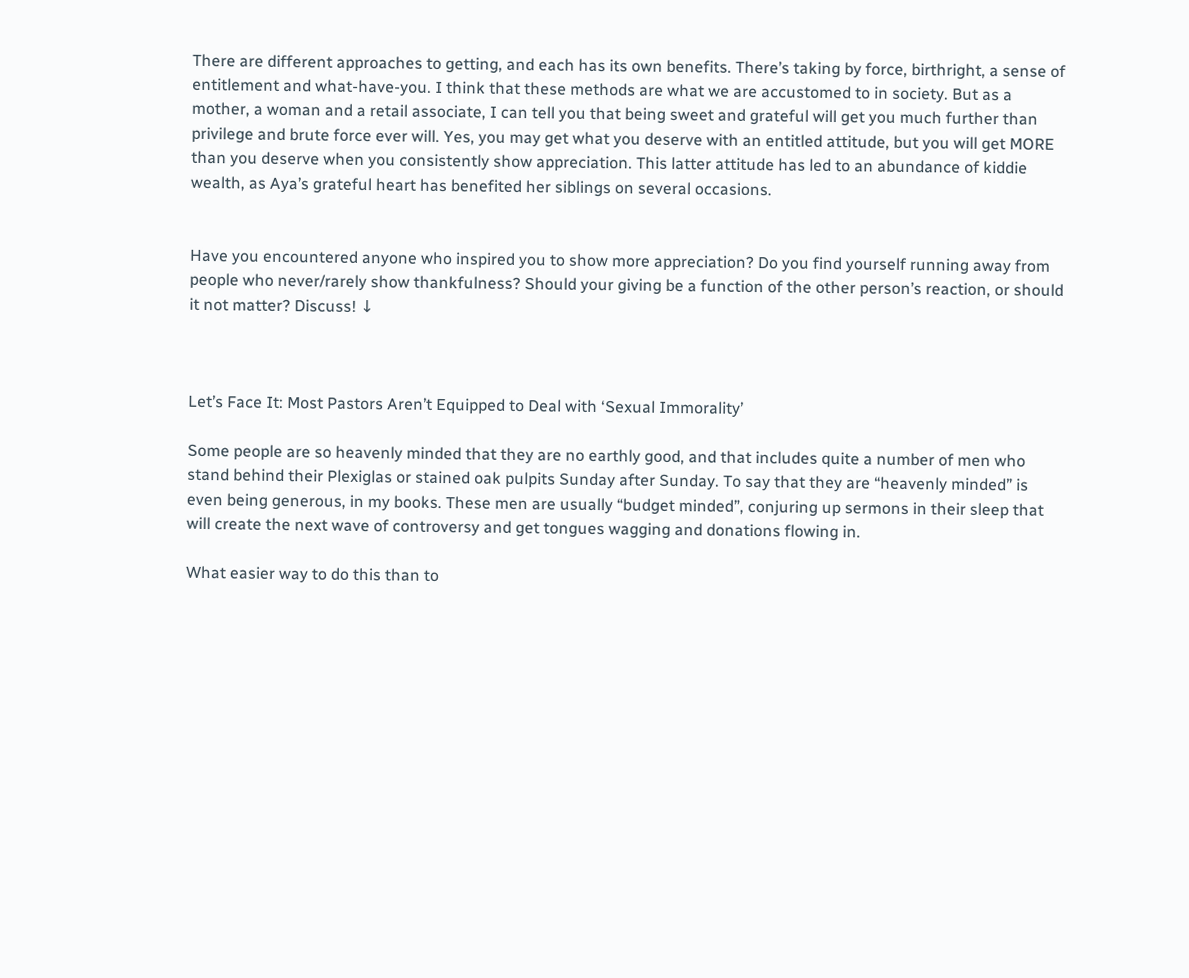There are different approaches to getting, and each has its own benefits. There’s taking by force, birthright, a sense of entitlement and what-have-you. I think that these methods are what we are accustomed to in society. But as a mother, a woman and a retail associate, I can tell you that being sweet and grateful will get you much further than privilege and brute force ever will. Yes, you may get what you deserve with an entitled attitude, but you will get MORE than you deserve when you consistently show appreciation. This latter attitude has led to an abundance of kiddie wealth, as Aya’s grateful heart has benefited her siblings on several occasions.


Have you encountered anyone who inspired you to show more appreciation? Do you find yourself running away from people who never/rarely show thankfulness? Should your giving be a function of the other person’s reaction, or should it not matter? Discuss! ↓



Let’s Face It: Most Pastors Aren’t Equipped to Deal with ‘Sexual Immorality’

Some people are so heavenly minded that they are no earthly good, and that includes quite a number of men who stand behind their Plexiglas or stained oak pulpits Sunday after Sunday. To say that they are “heavenly minded” is even being generous, in my books. These men are usually “budget minded”, conjuring up sermons in their sleep that will create the next wave of controversy and get tongues wagging and donations flowing in.

What easier way to do this than to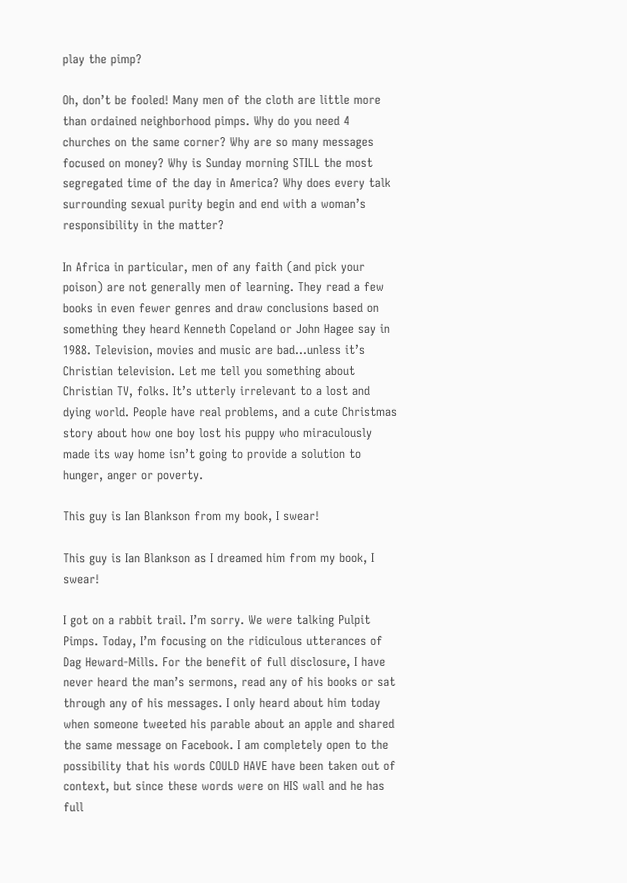play the pimp?

Oh, don’t be fooled! Many men of the cloth are little more than ordained neighborhood pimps. Why do you need 4 churches on the same corner? Why are so many messages focused on money? Why is Sunday morning STILL the most segregated time of the day in America? Why does every talk surrounding sexual purity begin and end with a woman’s responsibility in the matter?

In Africa in particular, men of any faith (and pick your poison) are not generally men of learning. They read a few books in even fewer genres and draw conclusions based on something they heard Kenneth Copeland or John Hagee say in 1988. Television, movies and music are bad…unless it’s Christian television. Let me tell you something about Christian TV, folks. It’s utterly irrelevant to a lost and dying world. People have real problems, and a cute Christmas story about how one boy lost his puppy who miraculously made its way home isn’t going to provide a solution to hunger, anger or poverty.

This guy is Ian Blankson from my book, I swear!

This guy is Ian Blankson as I dreamed him from my book, I swear!

I got on a rabbit trail. I’m sorry. We were talking Pulpit Pimps. Today, I’m focusing on the ridiculous utterances of Dag Heward-Mills. For the benefit of full disclosure, I have never heard the man’s sermons, read any of his books or sat through any of his messages. I only heard about him today when someone tweeted his parable about an apple and shared the same message on Facebook. I am completely open to the possibility that his words COULD HAVE have been taken out of context, but since these words were on HIS wall and he has full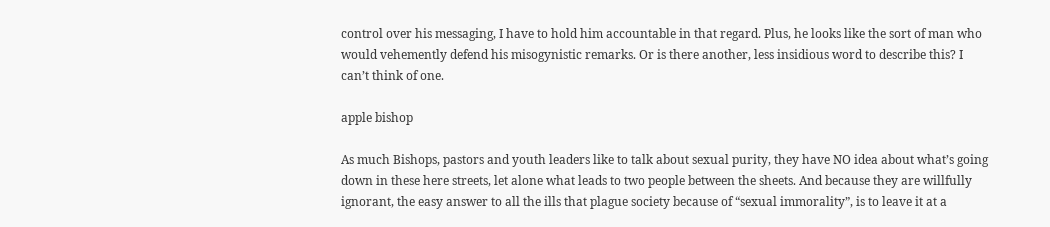control over his messaging, I have to hold him accountable in that regard. Plus, he looks like the sort of man who would vehemently defend his misogynistic remarks. Or is there another, less insidious word to describe this? I can’t think of one.

apple bishop

As much Bishops, pastors and youth leaders like to talk about sexual purity, they have NO idea about what’s going down in these here streets, let alone what leads to two people between the sheets. And because they are willfully ignorant, the easy answer to all the ills that plague society because of “sexual immorality”, is to leave it at a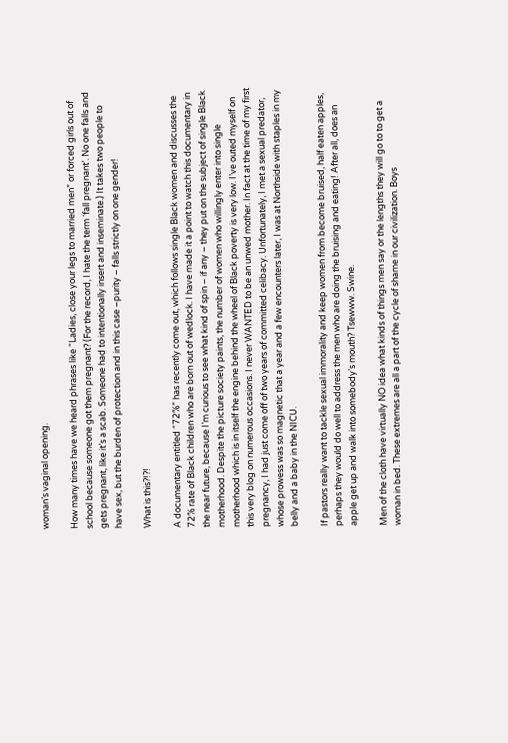woman’s vaginal opening.

How many times have we heard phrases like “Ladies, close your legs to married men” or forced girls out of school because someone got them pregnant? (For the record, I hate the term ‘fall pregnant’. No one falls and gets pregnant, like it’s a scab. Someone had to intentionally insert and inseminate.) It takes two people to have sex, but the burden of protection and in this case –purity – falls strictly on one gender!

What is this?!?!

A documentary entitled “72%” has recently come out, which follows single Black women and discusses the 72% rate of Black children who are born out of wedlock. I have made it a point to watch this documentary in the near future, because I’m curious to see what kind of spin – if any – they put on the subject of single Black motherhood. Despite the picture society paints, the number of women who willingly enter into single motherhood which is in itself the engine behind the wheel of Black poverty is very low. I’ve outed myself on this very blog on numerous occasions. I never WANTED to be an unwed mother. In fact at the time of my first pregnancy, I had just come off of two years of committed celibacy. Unfortunately, I met a sexual predator, whose prowess was so magnetic that a year and a few encounters later, I was at Northside with staples in my belly and a baby in the NICU.

If pastors really want to tackle sexual immorality and keep women from become bruised, half eaten apples, perhaps they would do well to address the men who are doing the bruising and eating! After all, does an apple get up and walk into somebody’s mouth? Tsewww. Swine.

Men of the cloth have virtually NO idea what kinds of things men say or the lengths they will go to to get a woman in bed. These extremes are all a part of the cycle of shame in our civilization. Boys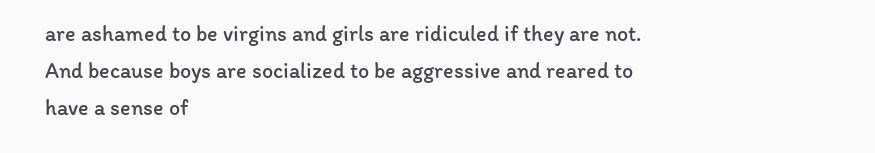are ashamed to be virgins and girls are ridiculed if they are not. And because boys are socialized to be aggressive and reared to have a sense of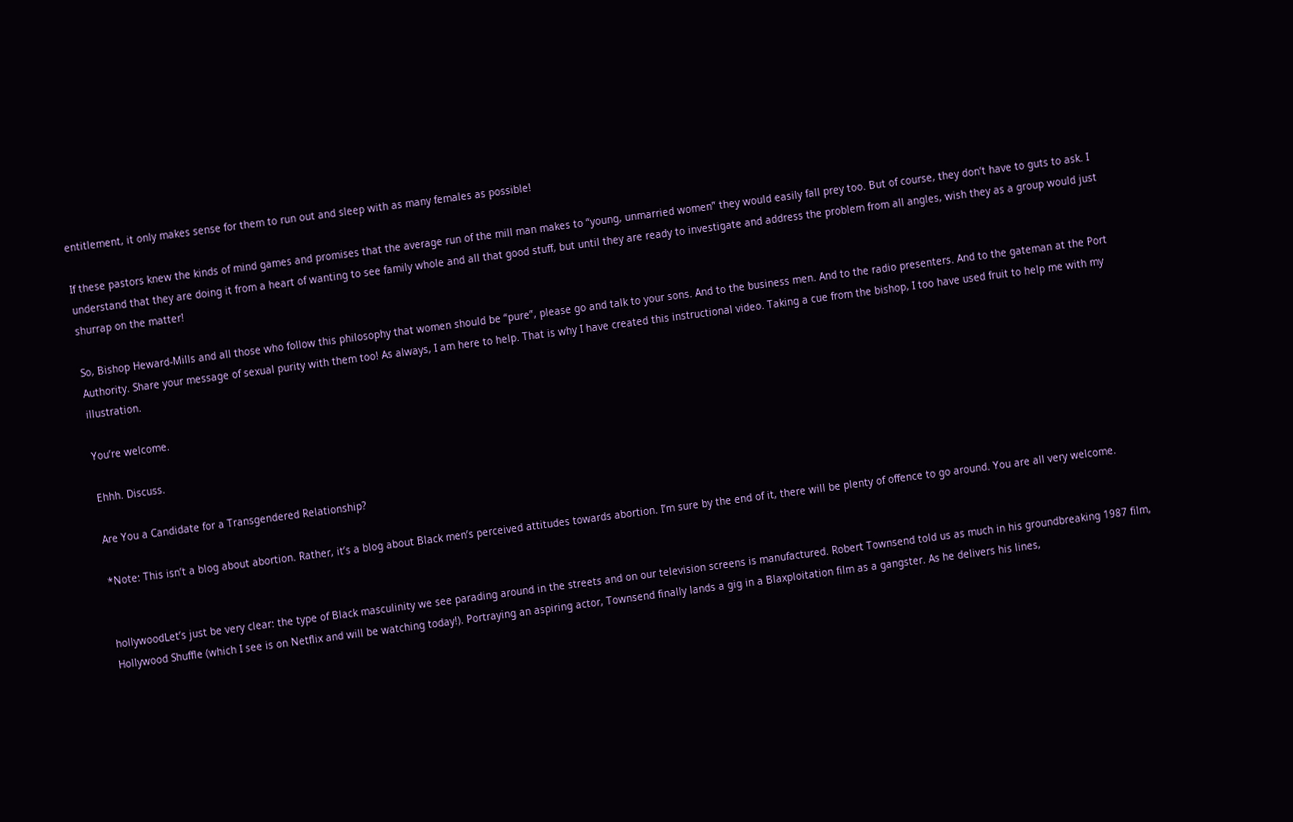entitlement, it only makes sense for them to run out and sleep with as many females as possible!

If these pastors knew the kinds of mind games and promises that the average run of the mill man makes to “young, unmarried women” they would easily fall prey too. But of course, they don’t have to guts to ask. I understand that they are doing it from a heart of wanting to see family whole and all that good stuff, but until they are ready to investigate and address the problem from all angles, wish they as a group would just shurrap on the matter!

So, Bishop Heward-Mills and all those who follow this philosophy that women should be “pure”, please go and talk to your sons. And to the business men. And to the radio presenters. And to the gateman at the Port Authority. Share your message of sexual purity with them too! As always, I am here to help. That is why I have created this instructional video. Taking a cue from the bishop, I too have used fruit to help me with my illustration.

You’re welcome.

Ehhh. Discuss.

Are You a Candidate for a Transgendered Relationship?

*Note: This isn’t a blog about abortion. Rather, it’s a blog about Black men’s perceived attitudes towards abortion. I’m sure by the end of it, there will be plenty of offence to go around. You are all very welcome.


hollywoodLet’s just be very clear: the type of Black masculinity we see parading around in the streets and on our television screens is manufactured. Robert Townsend told us as much in his groundbreaking 1987 film, Hollywood Shuffle (which I see is on Netflix and will be watching today!). Portraying an aspiring actor, Townsend finally lands a gig in a Blaxploitation film as a gangster. As he delivers his lines,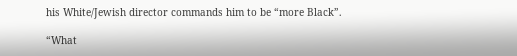his White/Jewish director commands him to be “more Black”.

“What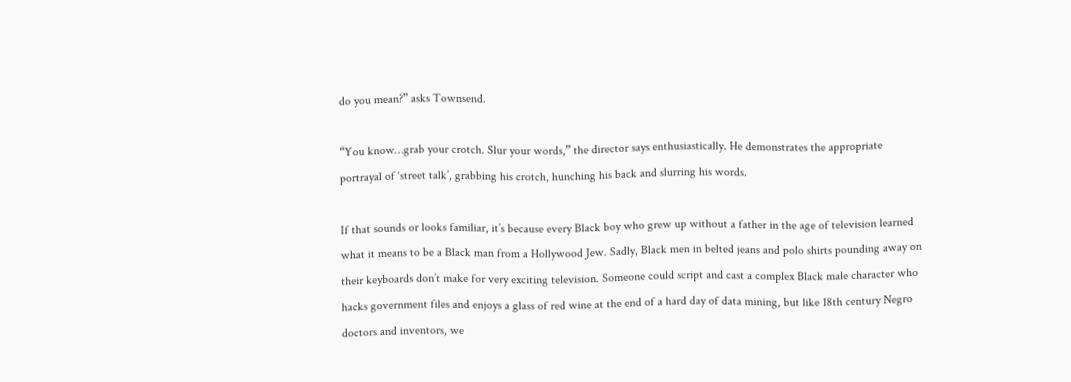do you mean?” asks Townsend.

“You know…grab your crotch. Slur your words,” the director says enthusiastically. He demonstrates the appropriate portrayal of ‘street talk’, grabbing his crotch, hunching his back and slurring his words.

If that sounds or looks familiar, it’s because every Black boy who grew up without a father in the age of television learned what it means to be a Black man from a Hollywood Jew. Sadly, Black men in belted jeans and polo shirts pounding away on their keyboards don’t make for very exciting television. Someone could script and cast a complex Black male character who hacks government files and enjoys a glass of red wine at the end of a hard day of data mining, but like 18th century Negro doctors and inventors, we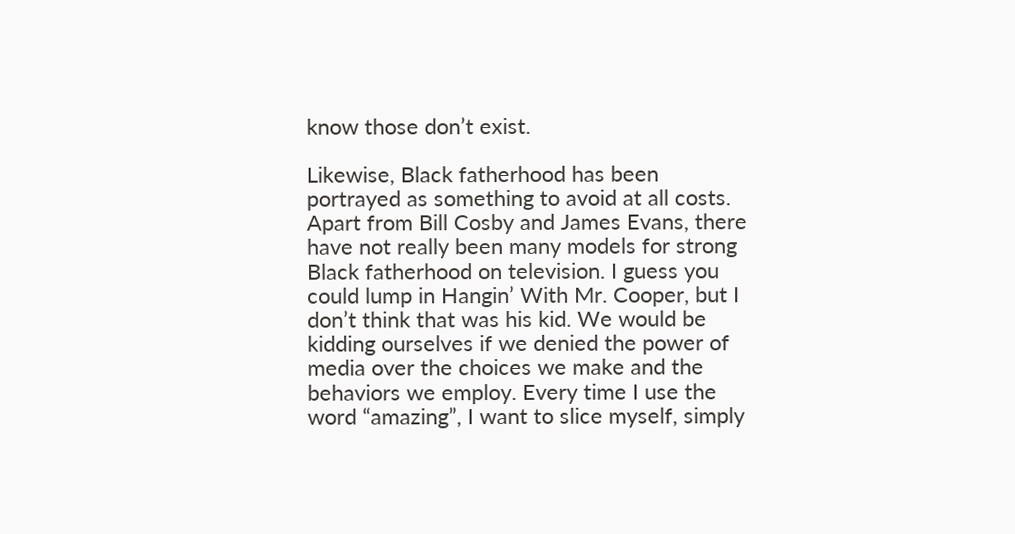know those don’t exist.

Likewise, Black fatherhood has been portrayed as something to avoid at all costs. Apart from Bill Cosby and James Evans, there have not really been many models for strong Black fatherhood on television. I guess you could lump in Hangin’ With Mr. Cooper, but I don’t think that was his kid. We would be kidding ourselves if we denied the power of media over the choices we make and the behaviors we employ. Every time I use the word “amazing”, I want to slice myself, simply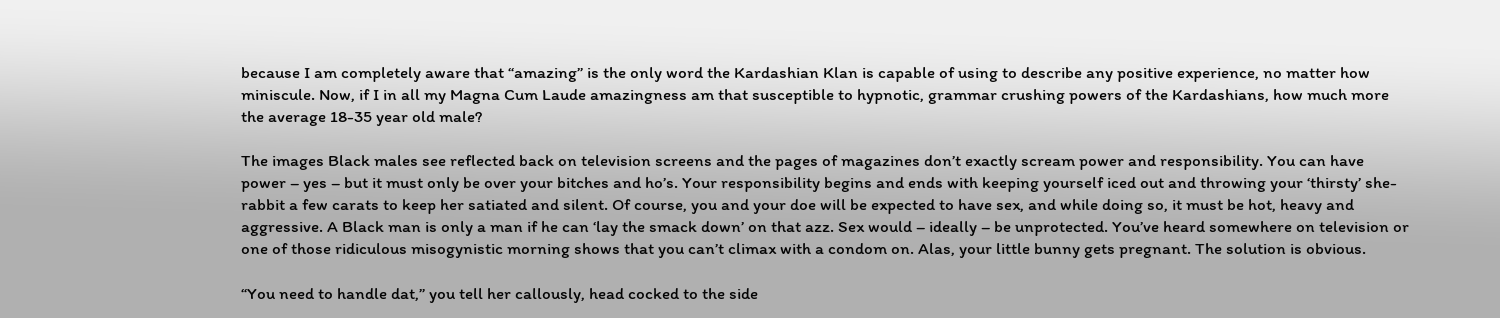because I am completely aware that “amazing” is the only word the Kardashian Klan is capable of using to describe any positive experience, no matter how miniscule. Now, if I in all my Magna Cum Laude amazingness am that susceptible to hypnotic, grammar crushing powers of the Kardashians, how much more the average 18-35 year old male?

The images Black males see reflected back on television screens and the pages of magazines don’t exactly scream power and responsibility. You can have power – yes – but it must only be over your bitches and ho’s. Your responsibility begins and ends with keeping yourself iced out and throwing your ‘thirsty’ she-rabbit a few carats to keep her satiated and silent. Of course, you and your doe will be expected to have sex, and while doing so, it must be hot, heavy and aggressive. A Black man is only a man if he can ‘lay the smack down’ on that azz. Sex would – ideally – be unprotected. You’ve heard somewhere on television or one of those ridiculous misogynistic morning shows that you can’t climax with a condom on. Alas, your little bunny gets pregnant. The solution is obvious.

“You need to handle dat,” you tell her callously, head cocked to the side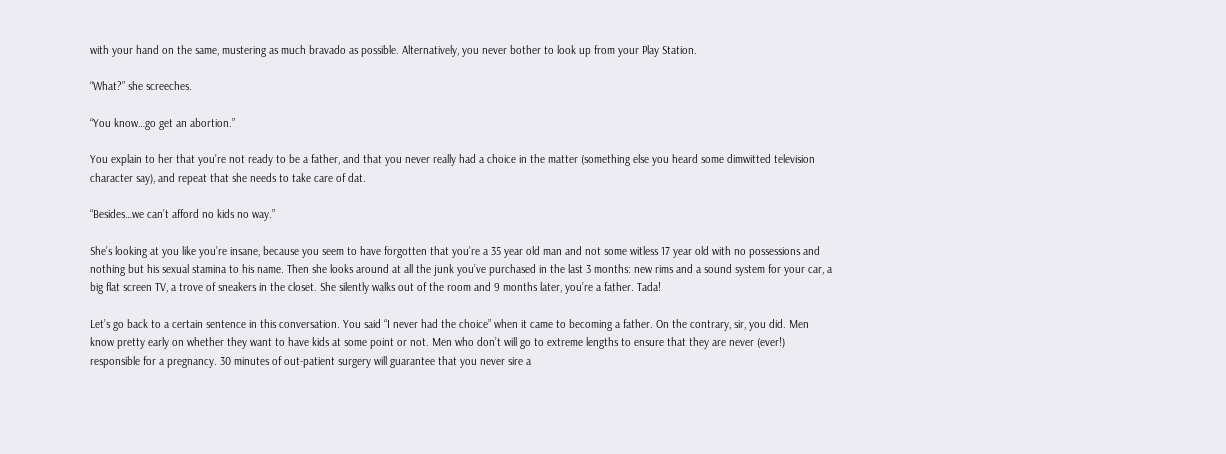with your hand on the same, mustering as much bravado as possible. Alternatively, you never bother to look up from your Play Station.

“What?” she screeches.

“You know…go get an abortion.”

You explain to her that you’re not ready to be a father, and that you never really had a choice in the matter (something else you heard some dimwitted television character say), and repeat that she needs to take care of dat.

“Besides…we can’t afford no kids no way.”

She’s looking at you like you’re insane, because you seem to have forgotten that you’re a 35 year old man and not some witless 17 year old with no possessions and nothing but his sexual stamina to his name. Then she looks around at all the junk you’ve purchased in the last 3 months: new rims and a sound system for your car, a big flat screen TV, a trove of sneakers in the closet. She silently walks out of the room and 9 months later, you’re a father. Tada!

Let’s go back to a certain sentence in this conversation. You said “I never had the choice” when it came to becoming a father. On the contrary, sir, you did. Men know pretty early on whether they want to have kids at some point or not. Men who don’t will go to extreme lengths to ensure that they are never (ever!) responsible for a pregnancy. 30 minutes of out-patient surgery will guarantee that you never sire a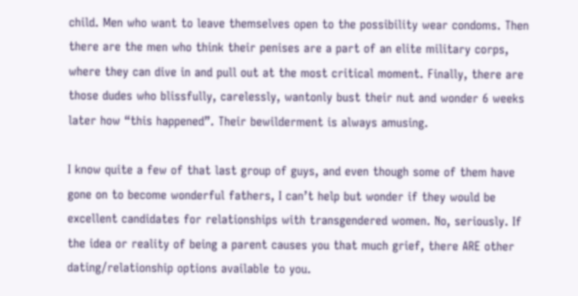child. Men who want to leave themselves open to the possibility wear condoms. Then there are the men who think their penises are a part of an elite military corps, where they can dive in and pull out at the most critical moment. Finally, there are those dudes who blissfully, carelessly, wantonly bust their nut and wonder 6 weeks later how “this happened”. Their bewilderment is always amusing.

I know quite a few of that last group of guys, and even though some of them have gone on to become wonderful fathers, I can’t help but wonder if they would be excellent candidates for relationships with transgendered women. No, seriously. If the idea or reality of being a parent causes you that much grief, there ARE other dating/relationship options available to you.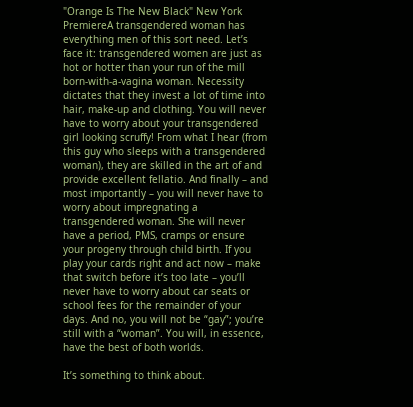"Orange Is The New Black" New York PremiereA transgendered woman has everything men of this sort need. Let’s face it: transgendered women are just as hot or hotter than your run of the mill born-with-a-vagina woman. Necessity dictates that they invest a lot of time into hair, make-up and clothing. You will never have to worry about your transgendered girl looking scruffy! From what I hear (from this guy who sleeps with a transgendered woman), they are skilled in the art of and provide excellent fellatio. And finally – and most importantly – you will never have to worry about impregnating a transgendered woman. She will never have a period, PMS, cramps or ensure your progeny through child birth. If you play your cards right and act now – make that switch before it’s too late – you’ll never have to worry about car seats or school fees for the remainder of your days. And no, you will not be “gay”; you’re still with a “woman”. You will, in essence, have the best of both worlds.

It’s something to think about.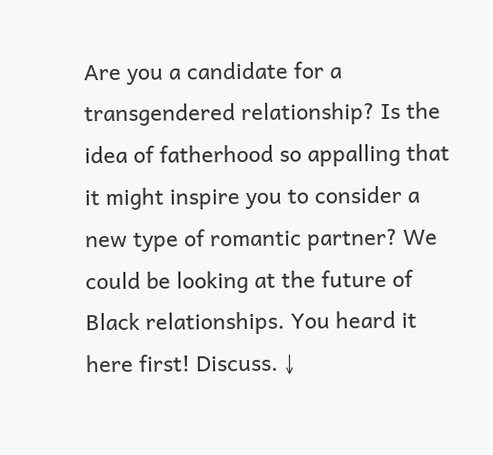Are you a candidate for a transgendered relationship? Is the idea of fatherhood so appalling that it might inspire you to consider a new type of romantic partner? We could be looking at the future of Black relationships. You heard it here first! Discuss. ↓